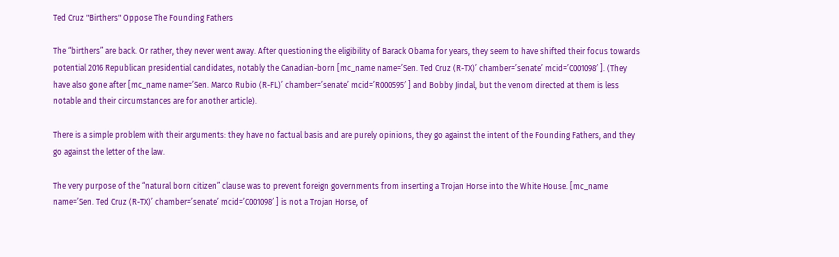Ted Cruz "Birthers" Oppose The Founding Fathers

The “birthers” are back. Or rather, they never went away. After questioning the eligibility of Barack Obama for years, they seem to have shifted their focus towards potential 2016 Republican presidential candidates, notably the Canadian-born [mc_name name=’Sen. Ted Cruz (R-TX)’ chamber=’senate’ mcid=’C001098′ ]. (They have also gone after [mc_name name=’Sen. Marco Rubio (R-FL)’ chamber=’senate’ mcid=’R000595′ ] and Bobby Jindal, but the venom directed at them is less notable and their circumstances are for another article).

There is a simple problem with their arguments: they have no factual basis and are purely opinions, they go against the intent of the Founding Fathers, and they go against the letter of the law.

The very purpose of the “natural born citizen” clause was to prevent foreign governments from inserting a Trojan Horse into the White House. [mc_name name=’Sen. Ted Cruz (R-TX)’ chamber=’senate’ mcid=’C001098′ ] is not a Trojan Horse, of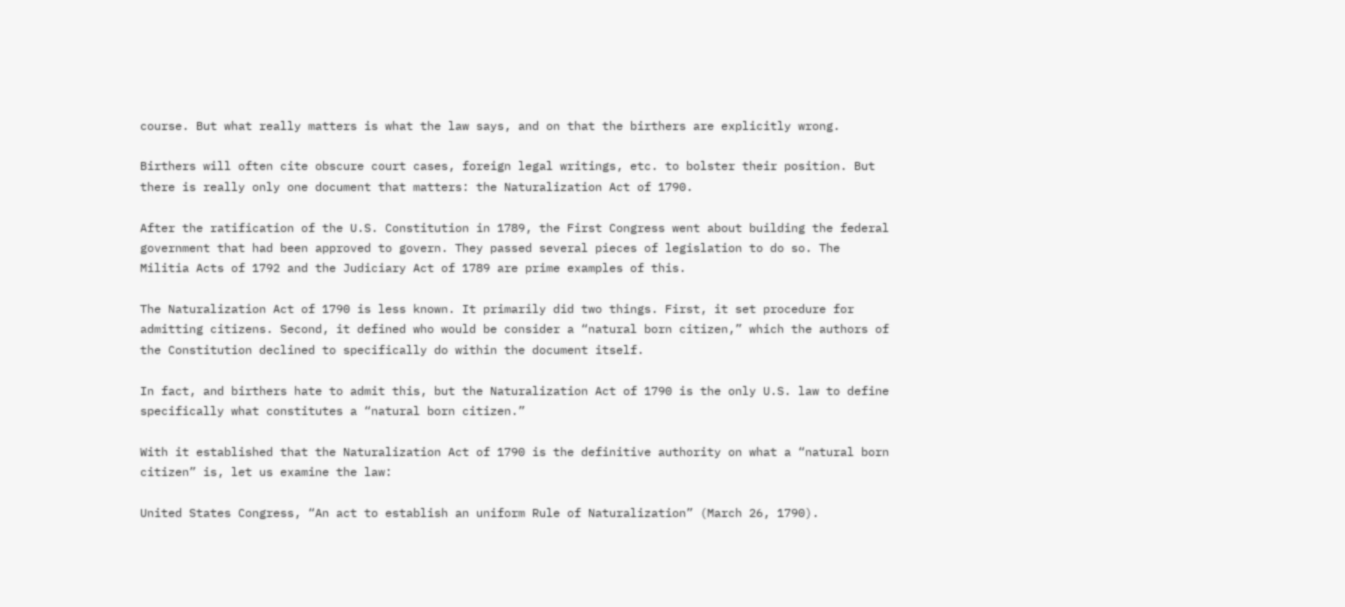course. But what really matters is what the law says, and on that the birthers are explicitly wrong.

Birthers will often cite obscure court cases, foreign legal writings, etc. to bolster their position. But there is really only one document that matters: the Naturalization Act of 1790.

After the ratification of the U.S. Constitution in 1789, the First Congress went about building the federal government that had been approved to govern. They passed several pieces of legislation to do so. The Militia Acts of 1792 and the Judiciary Act of 1789 are prime examples of this.

The Naturalization Act of 1790 is less known. It primarily did two things. First, it set procedure for admitting citizens. Second, it defined who would be consider a “natural born citizen,” which the authors of the Constitution declined to specifically do within the document itself.

In fact, and birthers hate to admit this, but the Naturalization Act of 1790 is the only U.S. law to define specifically what constitutes a “natural born citizen.”

With it established that the Naturalization Act of 1790 is the definitive authority on what a “natural born citizen” is, let us examine the law:

United States Congress, “An act to establish an uniform Rule of Naturalization” (March 26, 1790).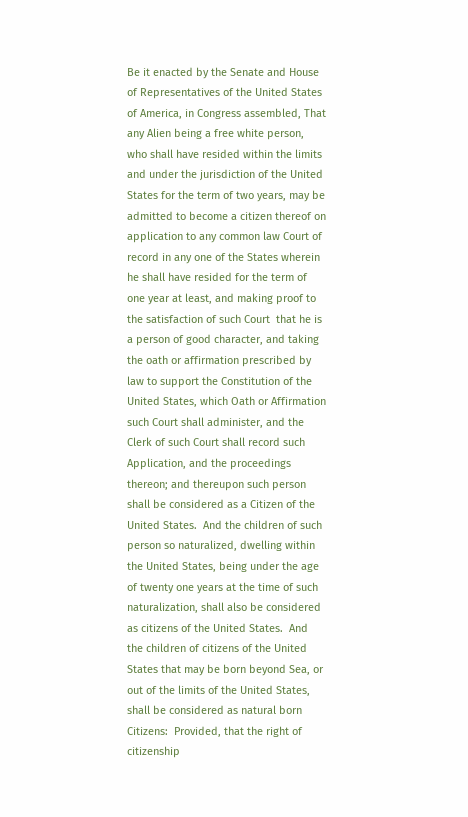Be it enacted by the Senate and House of Representatives of the United States of America, in Congress assembled, That any Alien being a free white person, who shall have resided within the limits and under the jurisdiction of the United States for the term of two years, may be admitted to become a citizen thereof on application to any common law Court of record in any one of the States wherein he shall have resided for the term of one year at least, and making proof to the satisfaction of such Court  that he is a person of good character, and taking the oath or affirmation prescribed by law to support the Constitution of the United States, which Oath or Affirmation such Court shall administer, and the Clerk of such Court shall record such Application, and the proceedings thereon; and thereupon such person shall be considered as a Citizen of the United States.  And the children of such person so naturalized, dwelling within the United States, being under the age of twenty one years at the time of such naturalization, shall also be considered as citizens of the United States.  And the children of citizens of the United States that may be born beyond Sea, or out of the limits of the United States, shall be considered as natural born Citizens:  Provided, that the right of citizenship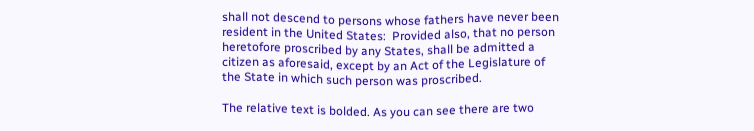shall not descend to persons whose fathers have never been resident in the United States:  Provided also, that no person heretofore proscribed by any States, shall be admitted a citizen as aforesaid, except by an Act of the Legislature of the State in which such person was proscribed.

The relative text is bolded. As you can see there are two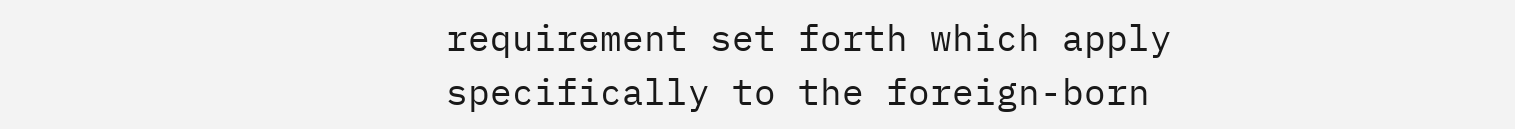requirement set forth which apply specifically to the foreign-born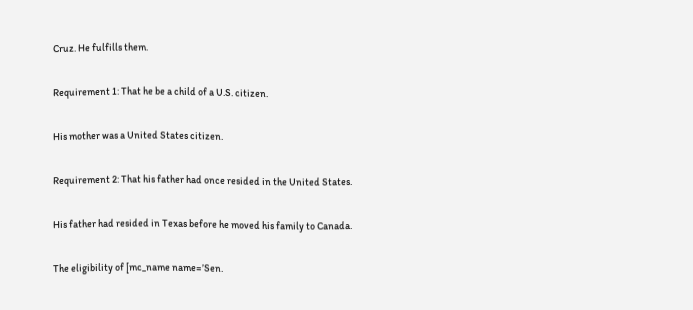Cruz. He fulfills them.

Requirement 1: That he be a child of a U.S. citizen.

His mother was a United States citizen.

Requirement 2: That his father had once resided in the United States.

His father had resided in Texas before he moved his family to Canada.

The eligibility of [mc_name name=’Sen.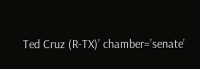Ted Cruz (R-TX)’ chamber=’senate’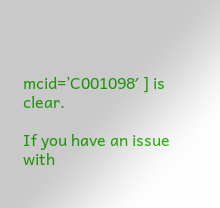mcid=’C001098′ ] is clear.

If you have an issue with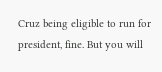Cruz being eligible to run for president, fine. But you will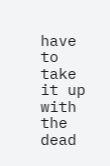have to take it up with the dead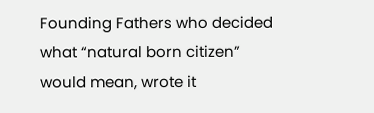Founding Fathers who decided what “natural born citizen” would mean, wrote it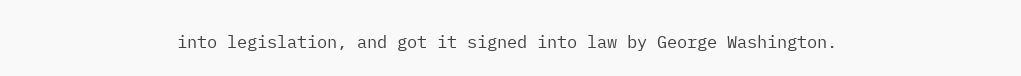into legislation, and got it signed into law by George Washington.